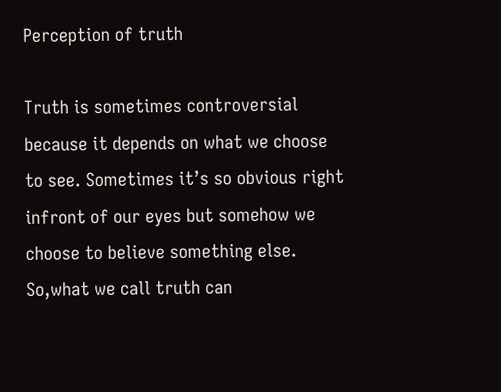Perception of truth

Truth is sometimes controversial because it depends on what we choose to see. Sometimes it’s so obvious right infront of our eyes but somehow we choose to believe something else. So,what we call truth can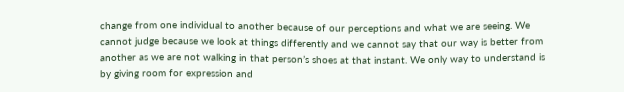change from one individual to another because of our perceptions and what we are seeing. We cannot judge because we look at things differently and we cannot say that our way is better from another as we are not walking in that person’s shoes at that instant. We only way to understand is by giving room for expression and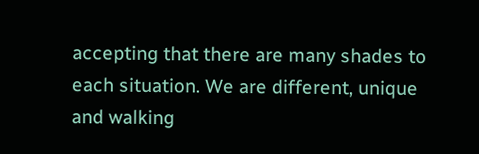accepting that there are many shades to each situation. We are different, unique and walking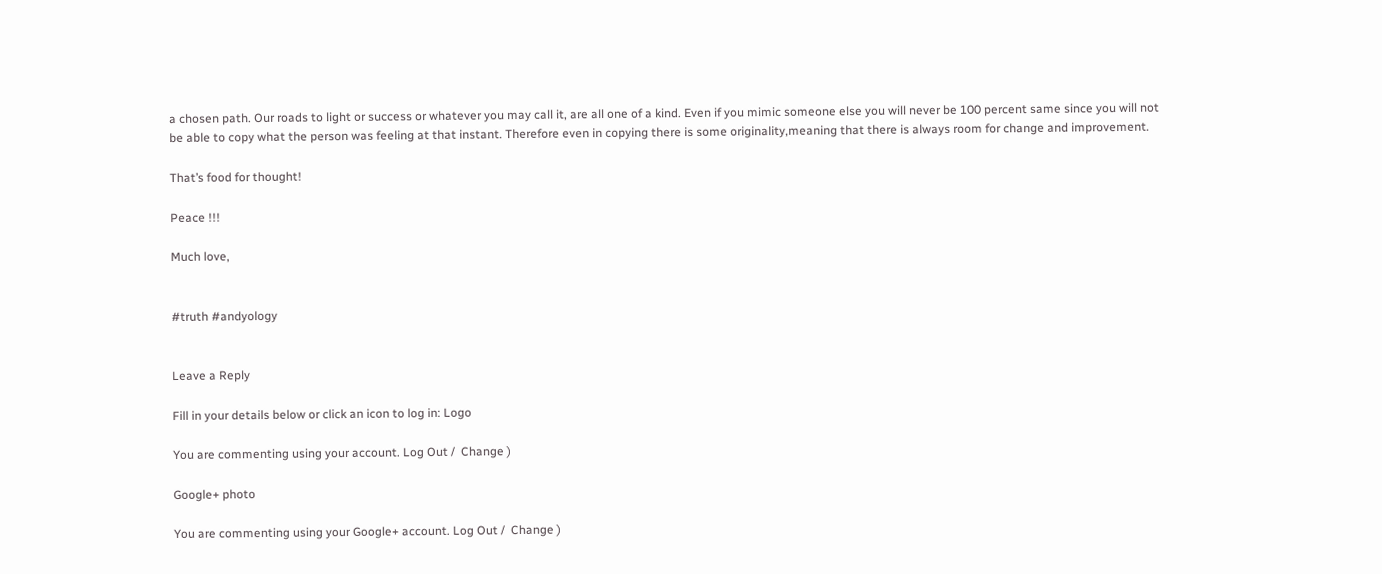a chosen path. Our roads to light or success or whatever you may call it, are all one of a kind. Even if you mimic someone else you will never be 100 percent same since you will not be able to copy what the person was feeling at that instant. Therefore even in copying there is some originality,meaning that there is always room for change and improvement.

That’s food for thought!

Peace !!!

Much love,


#truth #andyology


Leave a Reply

Fill in your details below or click an icon to log in: Logo

You are commenting using your account. Log Out /  Change )

Google+ photo

You are commenting using your Google+ account. Log Out /  Change )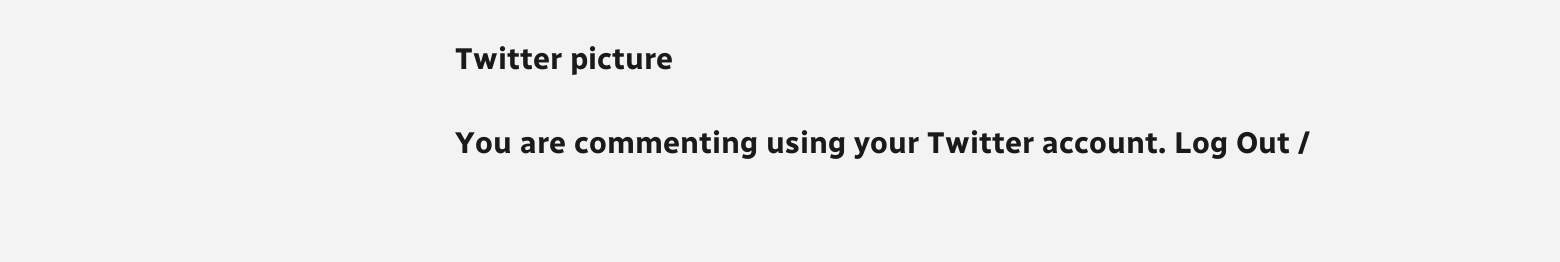Twitter picture

You are commenting using your Twitter account. Log Out /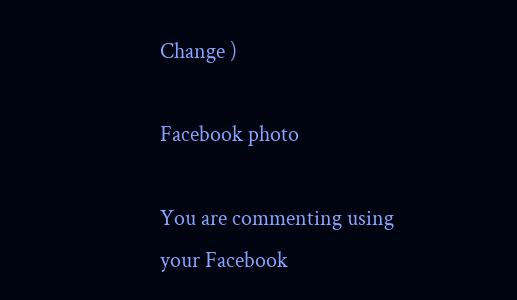Change )

Facebook photo

You are commenting using your Facebook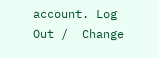account. Log Out /  Change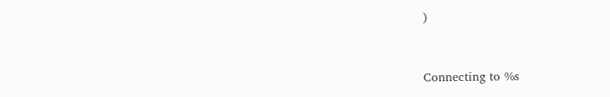)


Connecting to %s